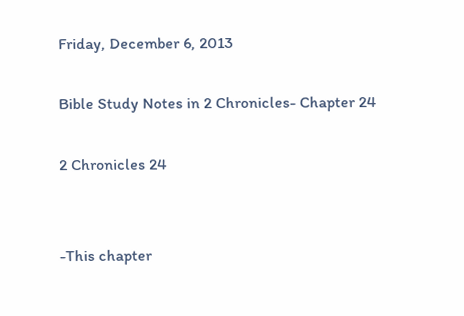Friday, December 6, 2013

Bible Study Notes in 2 Chronicles- Chapter 24

2 Chronicles 24


-This chapter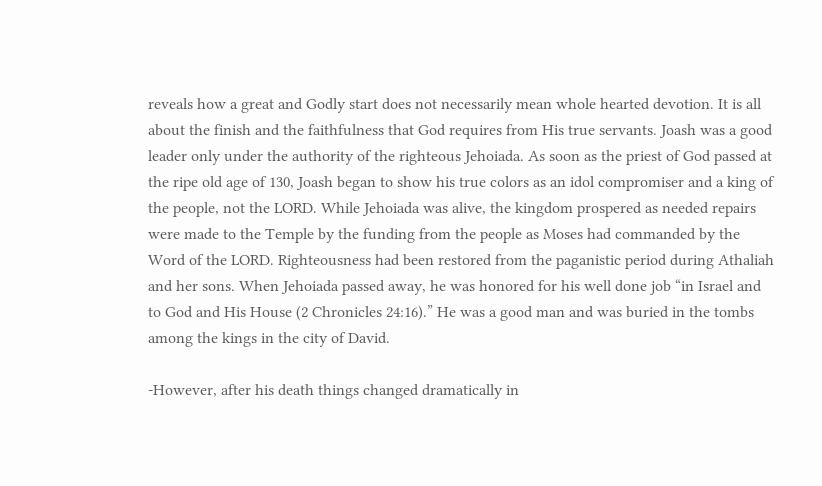reveals how a great and Godly start does not necessarily mean whole hearted devotion. It is all about the finish and the faithfulness that God requires from His true servants. Joash was a good leader only under the authority of the righteous Jehoiada. As soon as the priest of God passed at the ripe old age of 130, Joash began to show his true colors as an idol compromiser and a king of the people, not the LORD. While Jehoiada was alive, the kingdom prospered as needed repairs were made to the Temple by the funding from the people as Moses had commanded by the Word of the LORD. Righteousness had been restored from the paganistic period during Athaliah and her sons. When Jehoiada passed away, he was honored for his well done job “in Israel and to God and His House (2 Chronicles 24:16).” He was a good man and was buried in the tombs among the kings in the city of David.

-However, after his death things changed dramatically in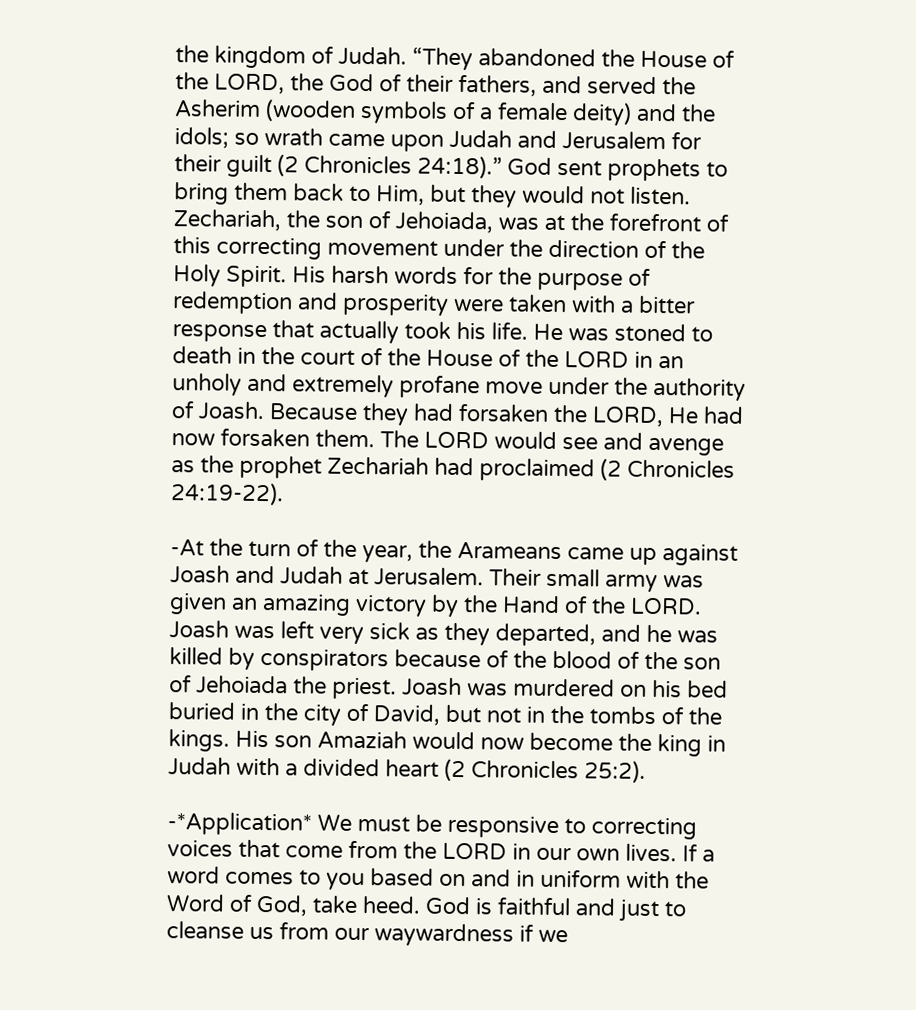the kingdom of Judah. “They abandoned the House of the LORD, the God of their fathers, and served the Asherim (wooden symbols of a female deity) and the idols; so wrath came upon Judah and Jerusalem for their guilt (2 Chronicles 24:18).” God sent prophets to bring them back to Him, but they would not listen. Zechariah, the son of Jehoiada, was at the forefront of this correcting movement under the direction of the Holy Spirit. His harsh words for the purpose of redemption and prosperity were taken with a bitter response that actually took his life. He was stoned to death in the court of the House of the LORD in an unholy and extremely profane move under the authority of Joash. Because they had forsaken the LORD, He had now forsaken them. The LORD would see and avenge as the prophet Zechariah had proclaimed (2 Chronicles 24:19-22).

-At the turn of the year, the Arameans came up against Joash and Judah at Jerusalem. Their small army was given an amazing victory by the Hand of the LORD. Joash was left very sick as they departed, and he was killed by conspirators because of the blood of the son of Jehoiada the priest. Joash was murdered on his bed buried in the city of David, but not in the tombs of the kings. His son Amaziah would now become the king in Judah with a divided heart (2 Chronicles 25:2).

-*Application* We must be responsive to correcting voices that come from the LORD in our own lives. If a word comes to you based on and in uniform with the Word of God, take heed. God is faithful and just to cleanse us from our waywardness if we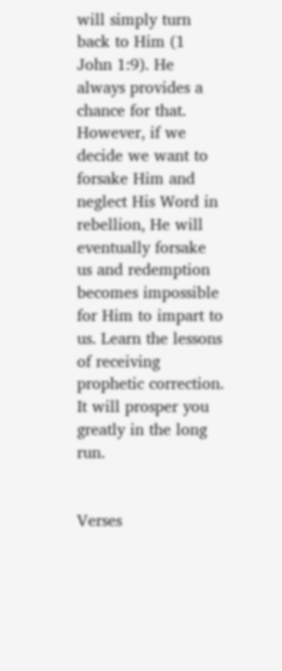will simply turn back to Him (1 John 1:9). He always provides a chance for that. However, if we decide we want to forsake Him and neglect His Word in rebellion, He will eventually forsake us and redemption becomes impossible for Him to impart to us. Learn the lessons of receiving prophetic correction. It will prosper you greatly in the long run.


Verses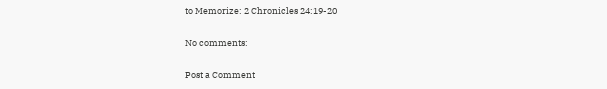to Memorize: 2 Chronicles 24:19-20

No comments:

Post a Comment